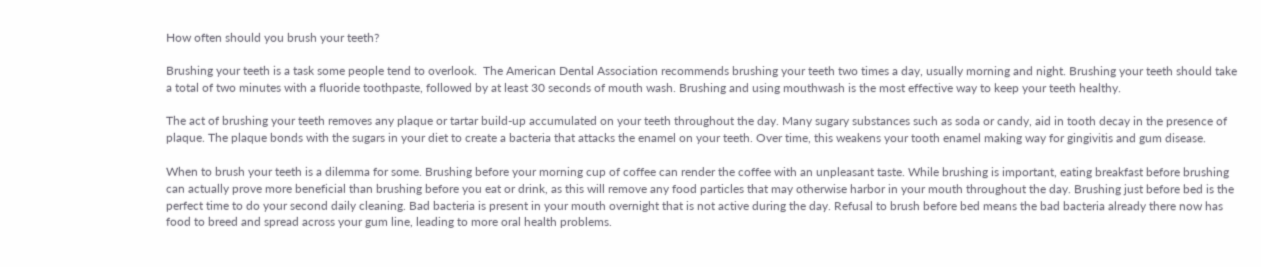How often should you brush your teeth?

Brushing your teeth is a task some people tend to overlook.  The American Dental Association recommends brushing your teeth two times a day, usually morning and night. Brushing your teeth should take a total of two minutes with a fluoride toothpaste, followed by at least 30 seconds of mouth wash. Brushing and using mouthwash is the most effective way to keep your teeth healthy.

The act of brushing your teeth removes any plaque or tartar build-up accumulated on your teeth throughout the day. Many sugary substances such as soda or candy, aid in tooth decay in the presence of plaque. The plaque bonds with the sugars in your diet to create a bacteria that attacks the enamel on your teeth. Over time, this weakens your tooth enamel making way for gingivitis and gum disease.

When to brush your teeth is a dilemma for some. Brushing before your morning cup of coffee can render the coffee with an unpleasant taste. While brushing is important, eating breakfast before brushing can actually prove more beneficial than brushing before you eat or drink, as this will remove any food particles that may otherwise harbor in your mouth throughout the day. Brushing just before bed is the perfect time to do your second daily cleaning. Bad bacteria is present in your mouth overnight that is not active during the day. Refusal to brush before bed means the bad bacteria already there now has food to breed and spread across your gum line, leading to more oral health problems.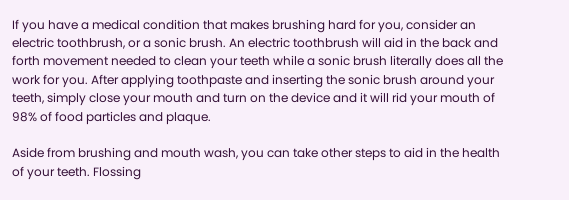If you have a medical condition that makes brushing hard for you, consider an electric toothbrush, or a sonic brush. An electric toothbrush will aid in the back and forth movement needed to clean your teeth while a sonic brush literally does all the work for you. After applying toothpaste and inserting the sonic brush around your teeth, simply close your mouth and turn on the device and it will rid your mouth of 98% of food particles and plaque.

Aside from brushing and mouth wash, you can take other steps to aid in the health of your teeth. Flossing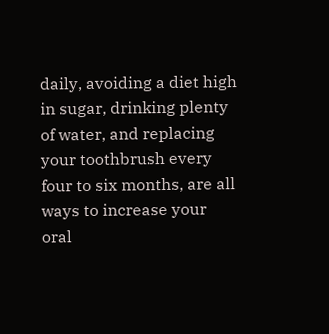daily, avoiding a diet high in sugar, drinking plenty of water, and replacing your toothbrush every four to six months, are all ways to increase your oral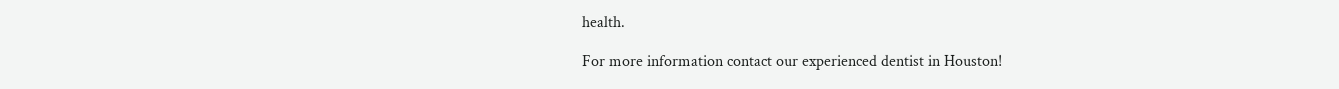health.

For more information contact our experienced dentist in Houston!